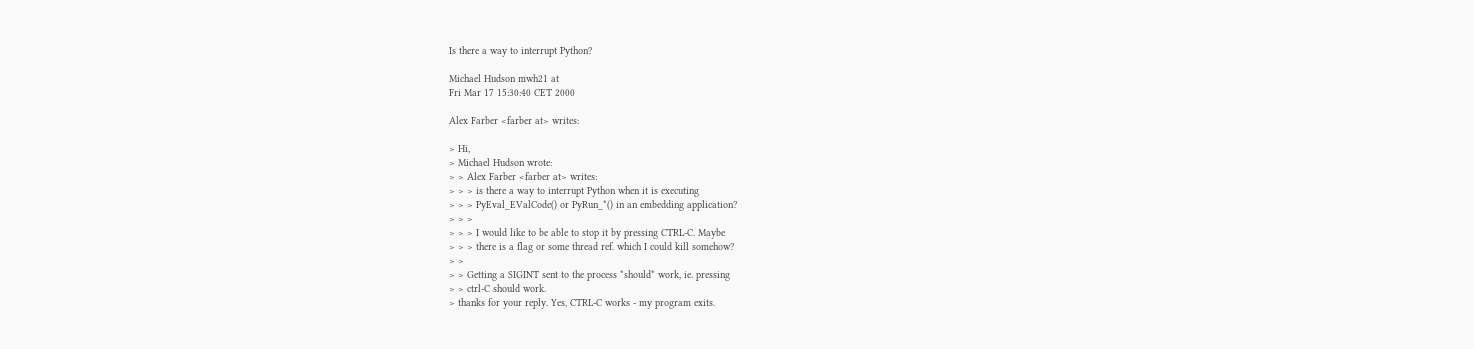Is there a way to interrupt Python?

Michael Hudson mwh21 at
Fri Mar 17 15:30:40 CET 2000

Alex Farber <farber at> writes:

> Hi,
> Michael Hudson wrote:
> > Alex Farber <farber at> writes:
> > > is there a way to interrupt Python when it is executing
> > > PyEval_EValCode() or PyRun_*() in an embedding application?
> > >
> > > I would like to be able to stop it by pressing CTRL-C. Maybe
> > > there is a flag or some thread ref. which I could kill somehow?
> >
> > Getting a SIGINT sent to the process *should* work, ie. pressing
> > ctrl-C should work.
> thanks for your reply. Yes, CTRL-C works - my program exits.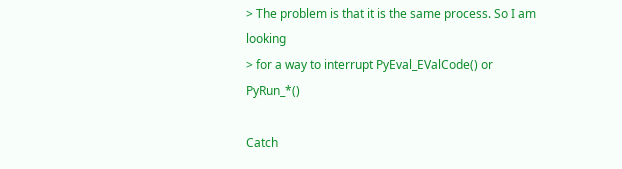> The problem is that it is the same process. So I am looking
> for a way to interrupt PyEval_EValCode() or PyRun_*()

Catch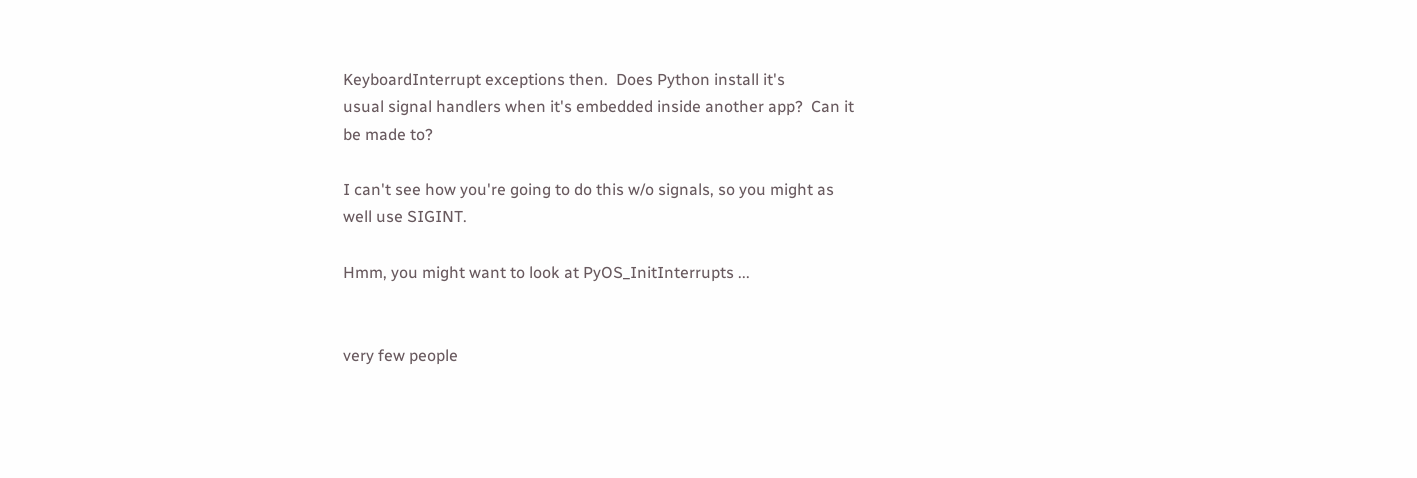KeyboardInterrupt exceptions then.  Does Python install it's
usual signal handlers when it's embedded inside another app?  Can it
be made to?

I can't see how you're going to do this w/o signals, so you might as
well use SIGINT.

Hmm, you might want to look at PyOS_InitInterrupts ...


very few people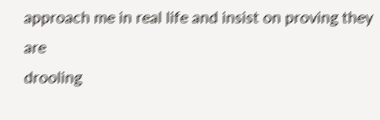approach me in real life and insist on proving they are
drooling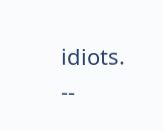idiots.                         --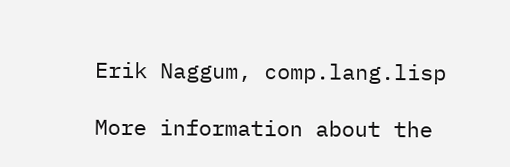Erik Naggum, comp.lang.lisp

More information about the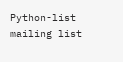Python-list mailing list